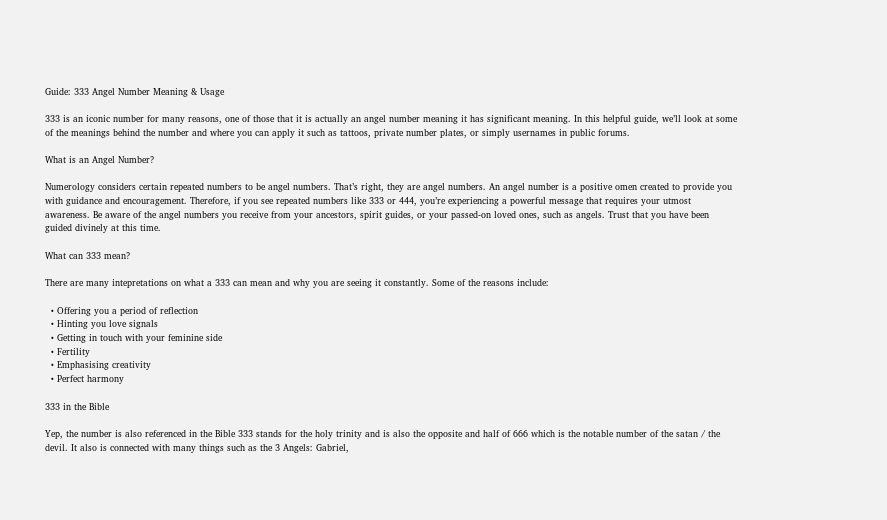Guide: 333 Angel Number Meaning & Usage

333 is an iconic number for many reasons, one of those that it is actually an angel number meaning it has significant meaning. In this helpful guide, we’ll look at some of the meanings behind the number and where you can apply it such as tattoos, private number plates, or simply usernames in public forums.

What is an Angel Number?

Numerology considers certain repeated numbers to be angel numbers. That’s right, they are angel numbers. An angel number is a positive omen created to provide you with guidance and encouragement. Therefore, if you see repeated numbers like 333 or 444, you’re experiencing a powerful message that requires your utmost awareness. Be aware of the angel numbers you receive from your ancestors, spirit guides, or your passed-on loved ones, such as angels. Trust that you have been guided divinely at this time.

What can 333 mean?

There are many intepretations on what a 333 can mean and why you are seeing it constantly. Some of the reasons include:

  • Offering you a period of reflection
  • Hinting you love signals
  • Getting in touch with your feminine side
  • Fertility
  • Emphasising creativity
  • Perfect harmony

333 in the Bible

Yep, the number is also referenced in the Bible 333 stands for the holy trinity and is also the opposite and half of 666 which is the notable number of the satan / the devil. It also is connected with many things such as the 3 Angels: Gabriel,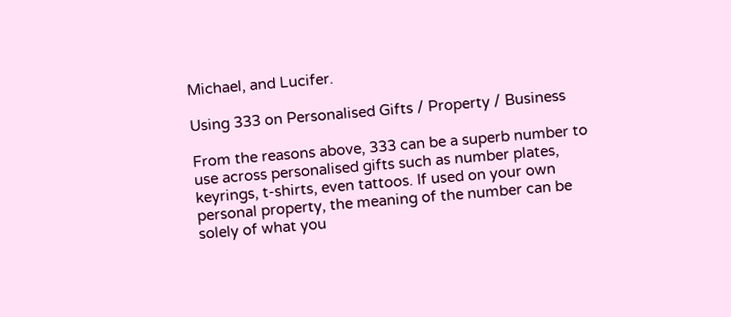Michael, and Lucifer.

Using 333 on Personalised Gifts / Property / Business

From the reasons above, 333 can be a superb number to use across personalised gifts such as number plates, keyrings, t-shirts, even tattoos. If used on your own personal property, the meaning of the number can be solely of what you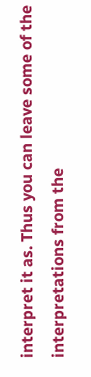interpret it as. Thus you can leave some of the interpretations from the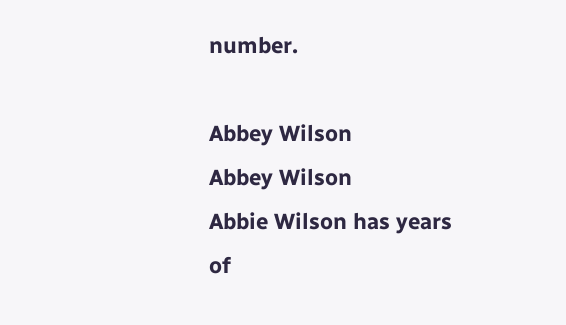number.

Abbey Wilson
Abbey Wilson
Abbie Wilson has years of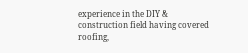experience in the DIY & construction field having covered roofing,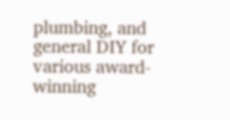plumbing, and general DIY for various award-winning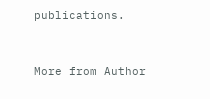publications.


More from Author